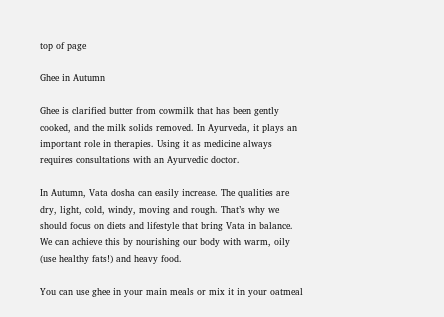top of page

Ghee in Autumn

Ghee is clarified butter from cowmilk that has been gently cooked, and the milk solids removed. In Ayurveda, it plays an important role in therapies. Using it as medicine always requires consultations with an Ayurvedic doctor.

In Autumn, Vata dosha can easily increase. The qualities are dry, light, cold, windy, moving and rough. That’s why we should focus on diets and lifestyle that bring Vata in balance. We can achieve this by nourishing our body with warm, oily (use healthy fats!) and heavy food.

You can use ghee in your main meals or mix it in your oatmeal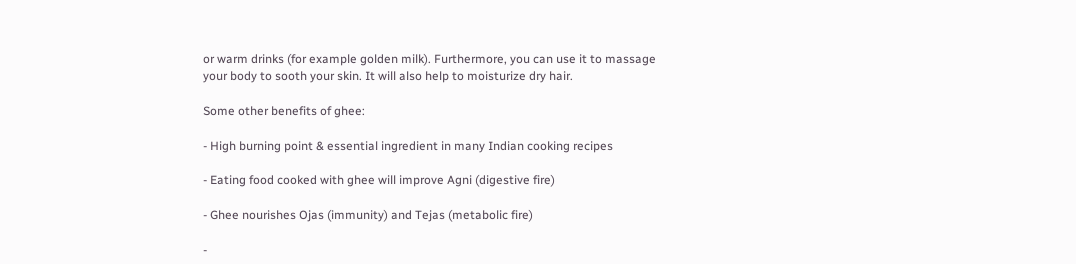or warm drinks (for example golden milk). Furthermore, you can use it to massage your body to sooth your skin. It will also help to moisturize dry hair.

Some other benefits of ghee:

- High burning point & essential ingredient in many Indian cooking recipes

- Eating food cooked with ghee will improve Agni (digestive fire)

- Ghee nourishes Ojas (immunity) and Tejas (metabolic fire)

-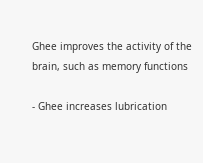Ghee improves the activity of the brain, such as memory functions

- Ghee increases lubrication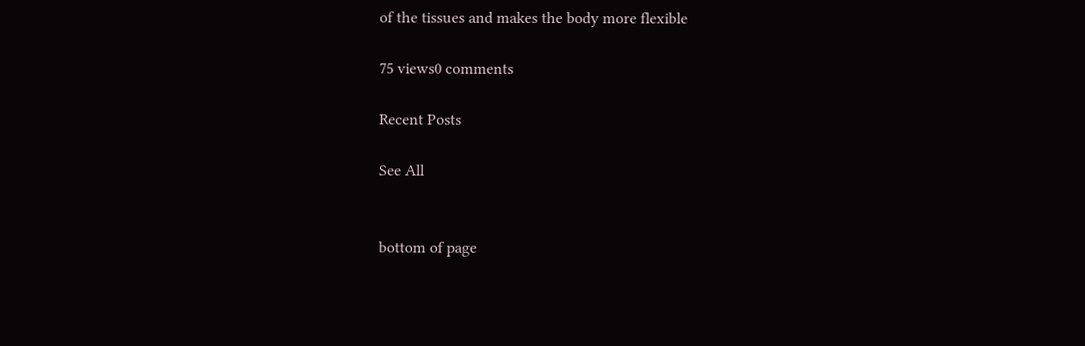of the tissues and makes the body more flexible

75 views0 comments

Recent Posts

See All


bottom of page